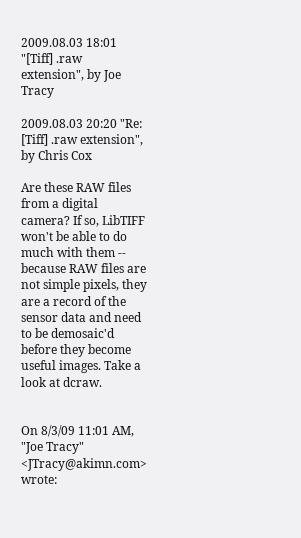2009.08.03 18:01 "[Tiff] .raw extension", by Joe Tracy

2009.08.03 20:20 "Re: [Tiff] .raw extension", by Chris Cox

Are these RAW files from a digital camera? If so, LibTIFF won't be able to do much with them -- because RAW files are not simple pixels, they are a record of the sensor data and need to be demosaic'd before they become useful images. Take a look at dcraw.


On 8/3/09 11:01 AM, "Joe Tracy" <JTracy@akimn.com> wrote: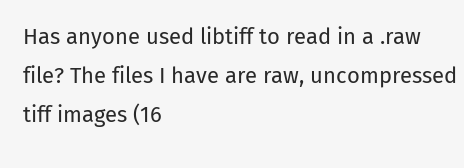Has anyone used libtiff to read in a .raw file? The files I have are raw, uncompressed tiff images (16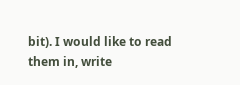bit). I would like to read them in, write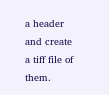a header and create a tiff file of them.